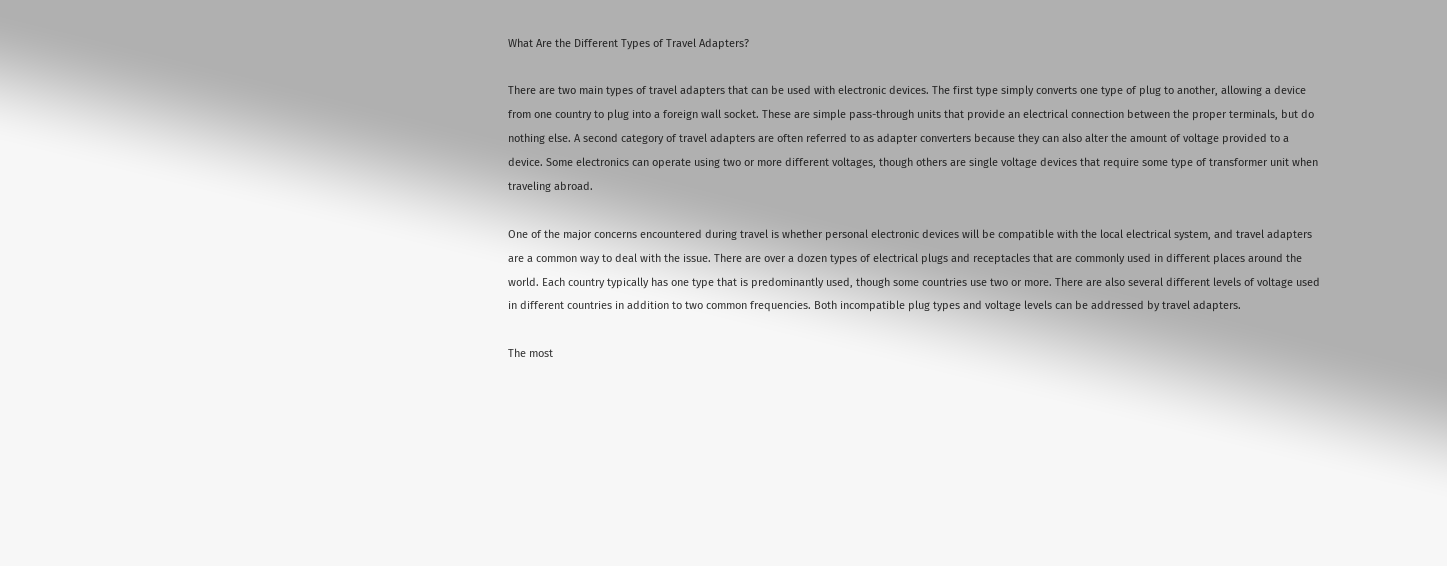What Are the Different Types of Travel Adapters?

There are two main types of travel adapters that can be used with electronic devices. The first type simply converts one type of plug to another, allowing a device from one country to plug into a foreign wall socket. These are simple pass-through units that provide an electrical connection between the proper terminals, but do nothing else. A second category of travel adapters are often referred to as adapter converters because they can also alter the amount of voltage provided to a device. Some electronics can operate using two or more different voltages, though others are single voltage devices that require some type of transformer unit when traveling abroad.

One of the major concerns encountered during travel is whether personal electronic devices will be compatible with the local electrical system, and travel adapters are a common way to deal with the issue. There are over a dozen types of electrical plugs and receptacles that are commonly used in different places around the world. Each country typically has one type that is predominantly used, though some countries use two or more. There are also several different levels of voltage used in different countries in addition to two common frequencies. Both incompatible plug types and voltage levels can be addressed by travel adapters.

The most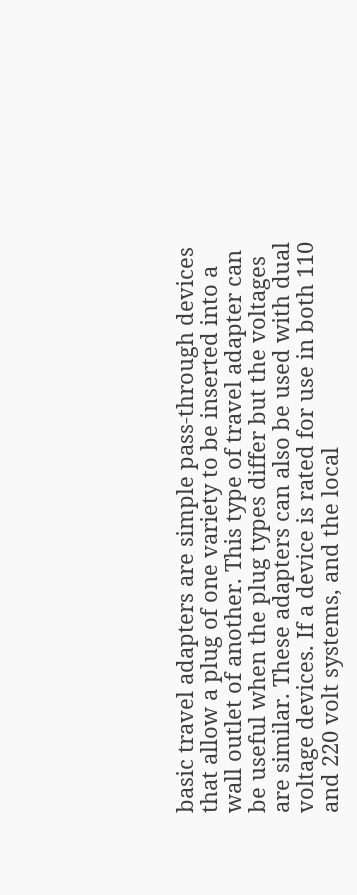basic travel adapters are simple pass-through devices that allow a plug of one variety to be inserted into a wall outlet of another. This type of travel adapter can be useful when the plug types differ but the voltages are similar. These adapters can also be used with dual voltage devices. If a device is rated for use in both 110 and 220 volt systems, and the local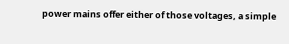power mains offer either of those voltages, a simple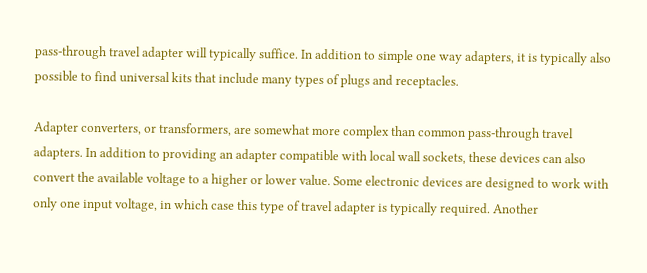pass-through travel adapter will typically suffice. In addition to simple one way adapters, it is typically also possible to find universal kits that include many types of plugs and receptacles.

Adapter converters, or transformers, are somewhat more complex than common pass-through travel adapters. In addition to providing an adapter compatible with local wall sockets, these devices can also convert the available voltage to a higher or lower value. Some electronic devices are designed to work with only one input voltage, in which case this type of travel adapter is typically required. Another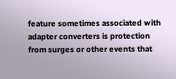feature sometimes associated with adapter converters is protection from surges or other events that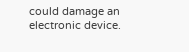could damage an electronic device.